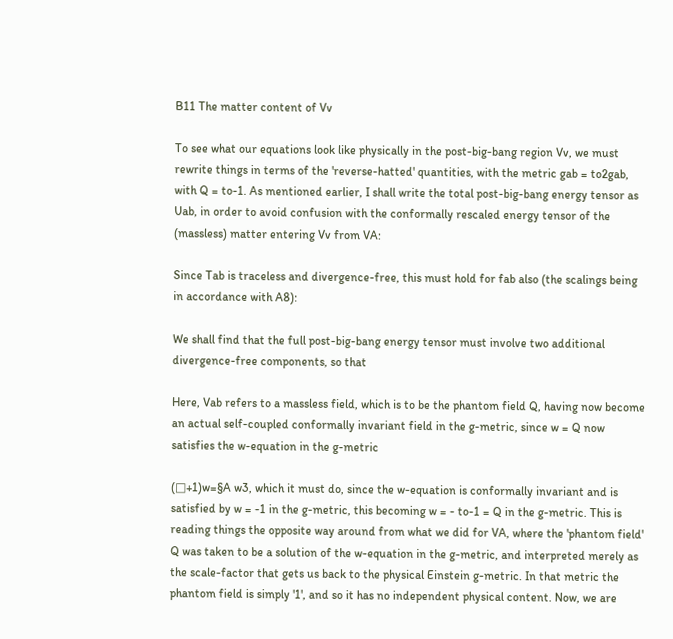B11 The matter content of Vv

To see what our equations look like physically in the post-big-bang region Vv, we must rewrite things in terms of the 'reverse-hatted' quantities, with the metric gab = to2gab, with Q = to-1. As mentioned earlier, I shall write the total post-big-bang energy tensor as Uab, in order to avoid confusion with the conformally rescaled energy tensor of the (massless) matter entering Vv from VA:

Since Tab is traceless and divergence-free, this must hold for fab also (the scalings being in accordance with A8):

We shall find that the full post-big-bang energy tensor must involve two additional divergence-free components, so that

Here, Vab refers to a massless field, which is to be the phantom field Q, having now become an actual self-coupled conformally invariant field in the g-metric, since w = Q now satisfies the w-equation in the g-metric

(□+1)w=§A w3, which it must do, since the w-equation is conformally invariant and is satisfied by w = -1 in the g-metric, this becoming w = - to-1 = Q in the g-metric. This is reading things the opposite way around from what we did for VA, where the 'phantom field' Q was taken to be a solution of the w-equation in the g-metric, and interpreted merely as the scale-factor that gets us back to the physical Einstein g-metric. In that metric the phantom field is simply '1', and so it has no independent physical content. Now, we are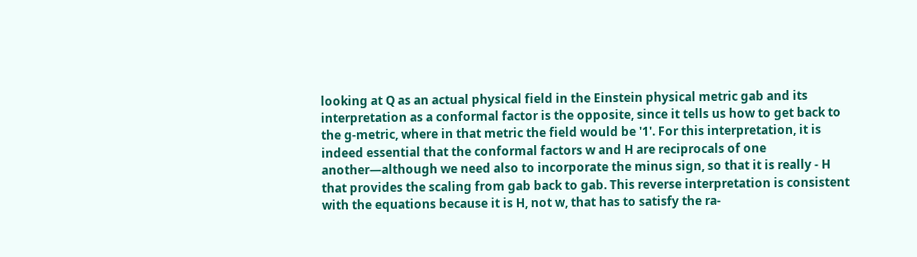looking at Q as an actual physical field in the Einstein physical metric gab and its interpretation as a conformal factor is the opposite, since it tells us how to get back to the g-metric, where in that metric the field would be '1'. For this interpretation, it is indeed essential that the conformal factors w and H are reciprocals of one another—although we need also to incorporate the minus sign, so that it is really - H that provides the scaling from gab back to gab. This reverse interpretation is consistent with the equations because it is H, not w, that has to satisfy the ra-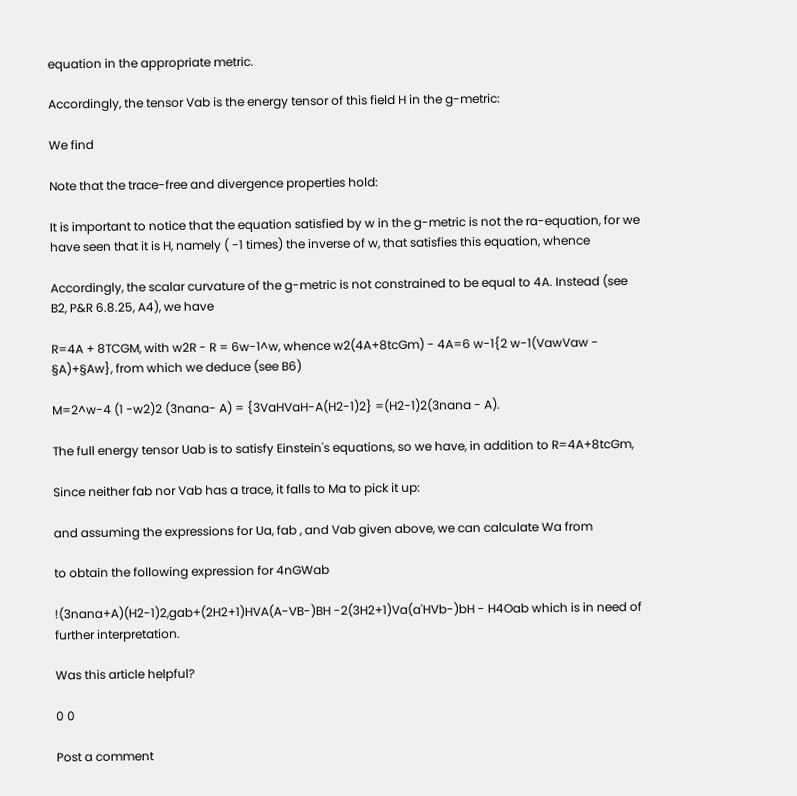equation in the appropriate metric.

Accordingly, the tensor Vab is the energy tensor of this field H in the g-metric:

We find

Note that the trace-free and divergence properties hold:

It is important to notice that the equation satisfied by w in the g-metric is not the ra-equation, for we have seen that it is H, namely ( -1 times) the inverse of w, that satisfies this equation, whence

Accordingly, the scalar curvature of the g-metric is not constrained to be equal to 4A. Instead (see B2, P&R 6.8.25, A4), we have

R=4A + 8TCGM, with w2R - R = 6w-1^w, whence w2(4A+8tcGm) - 4A=6 w-1{2 w-1(VawVaw - §A)+§Aw}, from which we deduce (see B6)

M=2^w-4 (1 -w2)2 (3nana- A) = {3VaHVaH-A(H2-1)2} =(H2-1)2(3nana - A).

The full energy tensor Uab is to satisfy Einstein's equations, so we have, in addition to R=4A+8tcGm,

Since neither fab nor Vab has a trace, it falls to Ma to pick it up:

and assuming the expressions for Ua, fab , and Vab given above, we can calculate Wa from

to obtain the following expression for 4nGWab

!(3nana+A)(H2-1)2,gab+(2H2+1)HVA(A-VB-)BH -2(3H2+1)Va(a'HVb-)bH - H4Oab which is in need of further interpretation.

Was this article helpful?

0 0

Post a comment